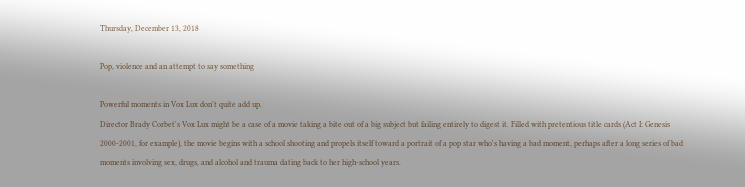Thursday, December 13, 2018

Pop, violence and an attempt to say something

Powerful moments in Vox Lux don't quite add up.
Director Brady Corbet's Vox Lux might be a case of a movie taking a bite out of a big subject but failing entirely to digest it. Filled with pretentious title cards (Act I: Genesis 2000-2001, for example), the movie begins with a school shooting and propels itself toward a portrait of a pop star who's having a bad moment, perhaps after a long series of bad moments involving sex, drugs, and alcohol and trauma dating back to her high-school years.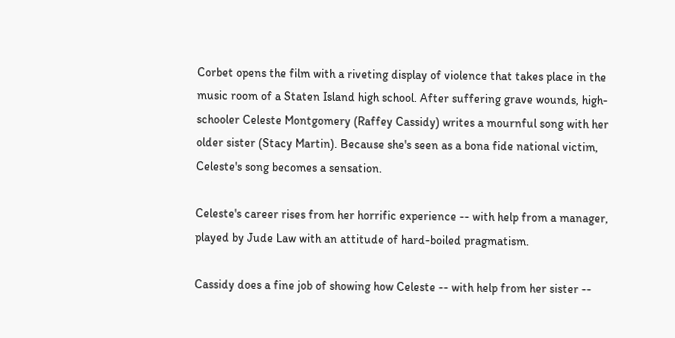Corbet opens the film with a riveting display of violence that takes place in the music room of a Staten Island high school. After suffering grave wounds, high-schooler Celeste Montgomery (Raffey Cassidy) writes a mournful song with her older sister (Stacy Martin). Because she's seen as a bona fide national victim, Celeste's song becomes a sensation.

Celeste's career rises from her horrific experience -- with help from a manager, played by Jude Law with an attitude of hard-boiled pragmatism.

Cassidy does a fine job of showing how Celeste -- with help from her sister --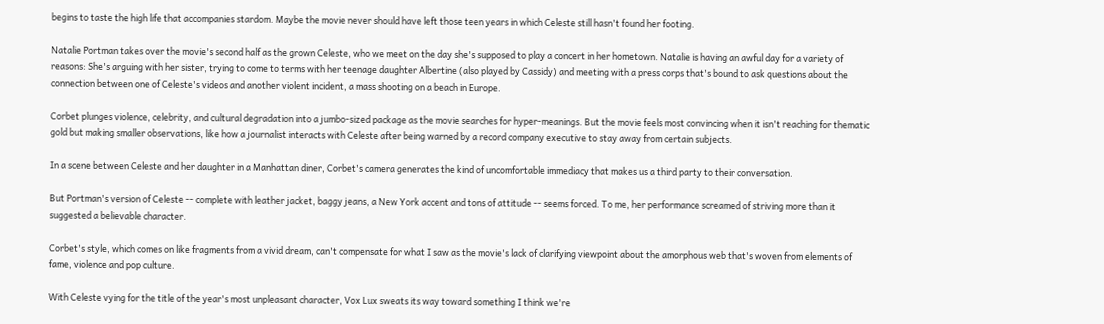begins to taste the high life that accompanies stardom. Maybe the movie never should have left those teen years in which Celeste still hasn't found her footing.

Natalie Portman takes over the movie's second half as the grown Celeste, who we meet on the day she's supposed to play a concert in her hometown. Natalie is having an awful day for a variety of reasons: She's arguing with her sister, trying to come to terms with her teenage daughter Albertine (also played by Cassidy) and meeting with a press corps that's bound to ask questions about the connection between one of Celeste's videos and another violent incident, a mass shooting on a beach in Europe.

Corbet plunges violence, celebrity, and cultural degradation into a jumbo-sized package as the movie searches for hyper-meanings. But the movie feels most convincing when it isn't reaching for thematic gold but making smaller observations, like how a journalist interacts with Celeste after being warned by a record company executive to stay away from certain subjects.

In a scene between Celeste and her daughter in a Manhattan diner, Corbet's camera generates the kind of uncomfortable immediacy that makes us a third party to their conversation.

But Portman's version of Celeste -- complete with leather jacket, baggy jeans, a New York accent and tons of attitude -- seems forced. To me, her performance screamed of striving more than it suggested a believable character.

Corbet's style, which comes on like fragments from a vivid dream, can't compensate for what I saw as the movie's lack of clarifying viewpoint about the amorphous web that's woven from elements of fame, violence and pop culture.

With Celeste vying for the title of the year's most unpleasant character, Vox Lux sweats its way toward something I think we're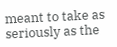meant to take as seriously as the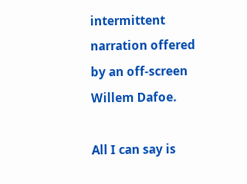intermittent narration offered by an off-screen Willem Dafoe.

All I can say is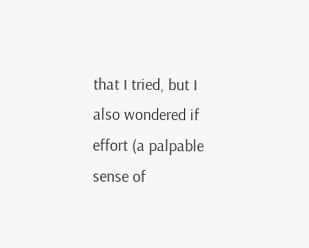that I tried, but I also wondered if effort (a palpable sense of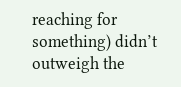reaching for something) didn’t outweigh the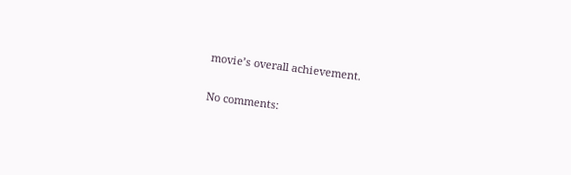movie’s overall achievement.

No comments: